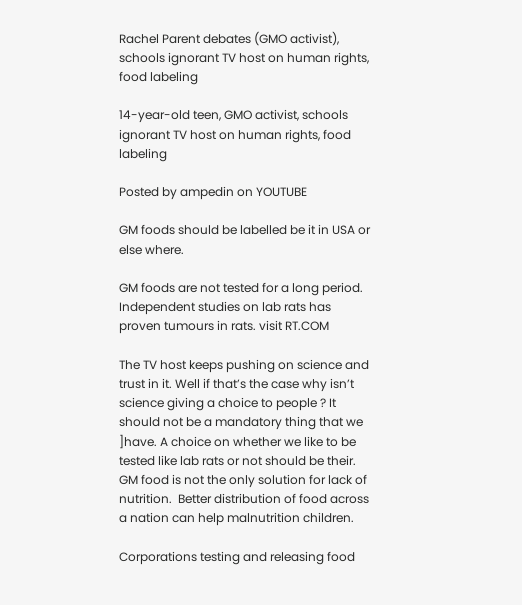Rachel Parent debates (GMO activist), schools ignorant TV host on human rights, food labeling

14-year-old teen, GMO activist, schools ignorant TV host on human rights, food labeling

Posted by ampedin on YOUTUBE

GM foods should be labelled be it in USA or else where.

GM foods are not tested for a long period.  Independent studies on lab rats has proven tumours in rats. visit RT.COM

The TV host keeps pushing on science and trust in it. Well if that’s the case why isn’t science giving a choice to people ? It should not be a mandatory thing that we ]have. A choice on whether we like to be tested like lab rats or not should be their. GM food is not the only solution for lack of nutrition.  Better distribution of food across a nation can help malnutrition children.

Corporations testing and releasing food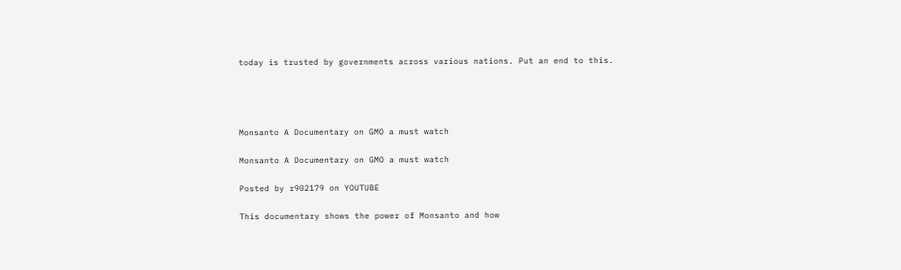today is trusted by governments across various nations. Put an end to this.




Monsanto A Documentary on GMO a must watch

Monsanto A Documentary on GMO a must watch

Posted by r902179 on YOUTUBE

This documentary shows the power of Monsanto and how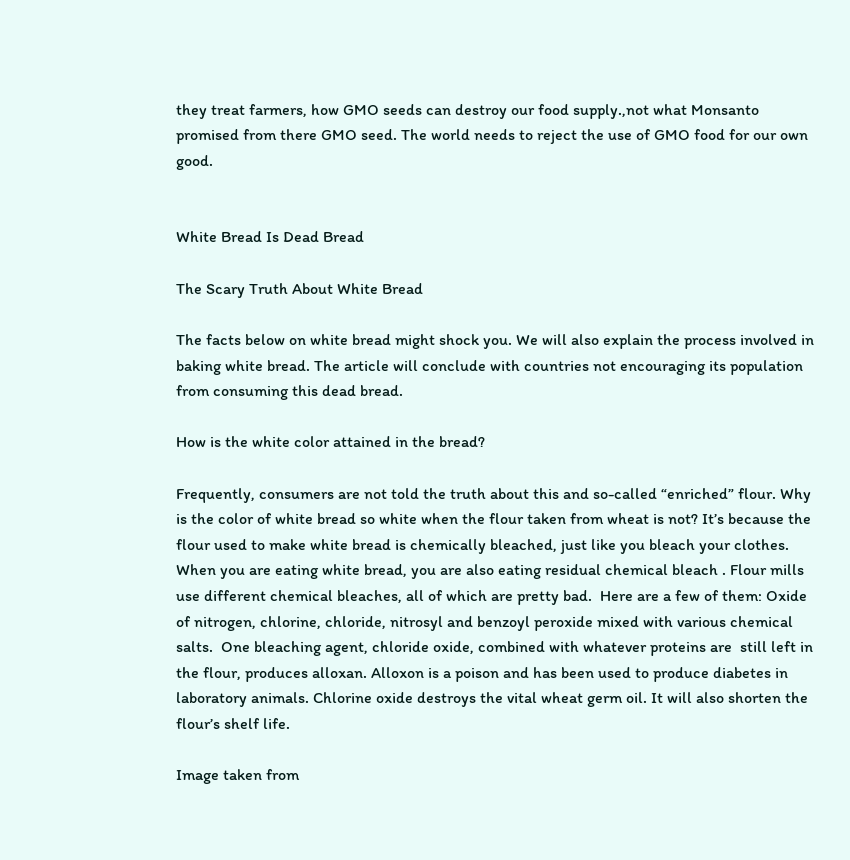they treat farmers, how GMO seeds can destroy our food supply.,not what Monsanto promised from there GMO seed. The world needs to reject the use of GMO food for our own good.


White Bread Is Dead Bread

The Scary Truth About White Bread

The facts below on white bread might shock you. We will also explain the process involved in baking white bread. The article will conclude with countries not encouraging its population from consuming this dead bread.

How is the white color attained in the bread?

Frequently, consumers are not told the truth about this and so-called “enriched” flour. Why is the color of white bread so white when the flour taken from wheat is not? It’s because the flour used to make white bread is chemically bleached, just like you bleach your clothes. When you are eating white bread, you are also eating residual chemical bleach . Flour mills use different chemical bleaches, all of which are pretty bad.  Here are a few of them: Oxide of nitrogen, chlorine, chloride, nitrosyl and benzoyl peroxide mixed with various chemical salts.  One bleaching agent, chloride oxide, combined with whatever proteins are  still left in the flour, produces alloxan. Alloxon is a poison and has been used to produce diabetes in laboratory animals. Chlorine oxide destroys the vital wheat germ oil. It will also shorten the flour’s shelf life.

Image taken from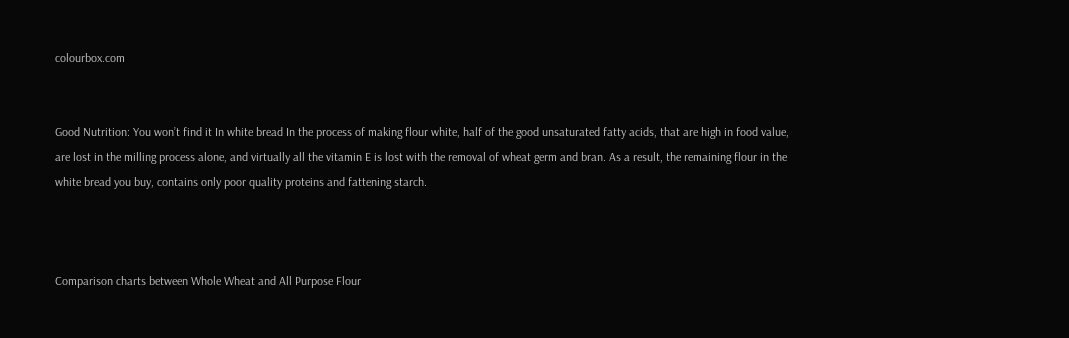colourbox.com


Good Nutrition: You won’t find it In white bread In the process of making flour white, half of the good unsaturated fatty acids, that are high in food value, are lost in the milling process alone, and virtually all the vitamin E is lost with the removal of wheat germ and bran. As a result, the remaining flour in the white bread you buy, contains only poor quality proteins and fattening starch.



Comparison charts between Whole Wheat and All Purpose Flour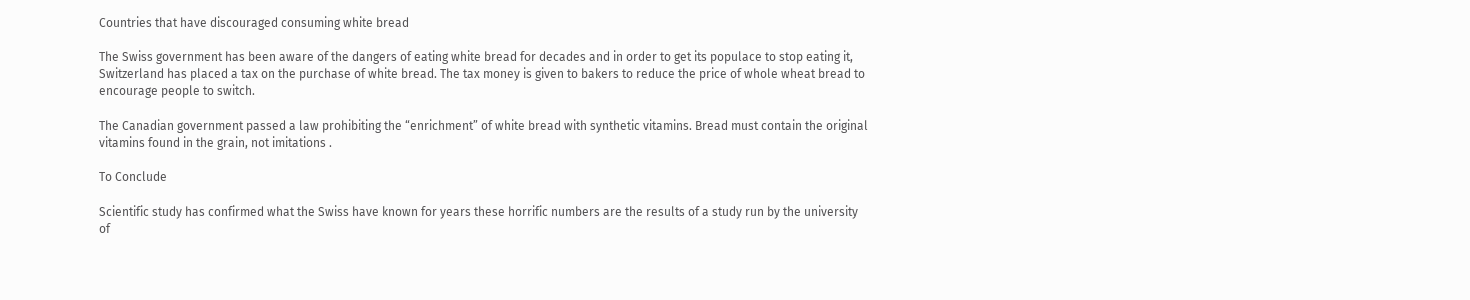Countries that have discouraged consuming white bread

The Swiss government has been aware of the dangers of eating white bread for decades and in order to get its populace to stop eating it, Switzerland has placed a tax on the purchase of white bread. The tax money is given to bakers to reduce the price of whole wheat bread to encourage people to switch.

The Canadian government passed a law prohibiting the “enrichment” of white bread with synthetic vitamins. Bread must contain the original vitamins found in the grain, not imitations .

To Conclude

Scientific study has confirmed what the Swiss have known for years these horrific numbers are the results of a study run by the university of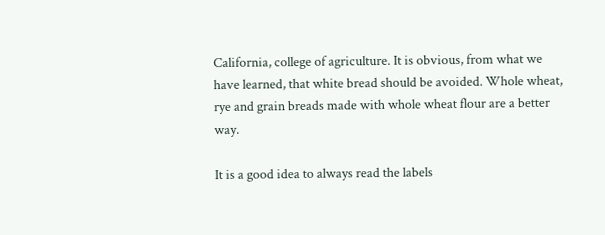California, college of agriculture. It is obvious, from what we have learned, that white bread should be avoided. Whole wheat, rye and grain breads made with whole wheat flour are a better way.

It is a good idea to always read the labels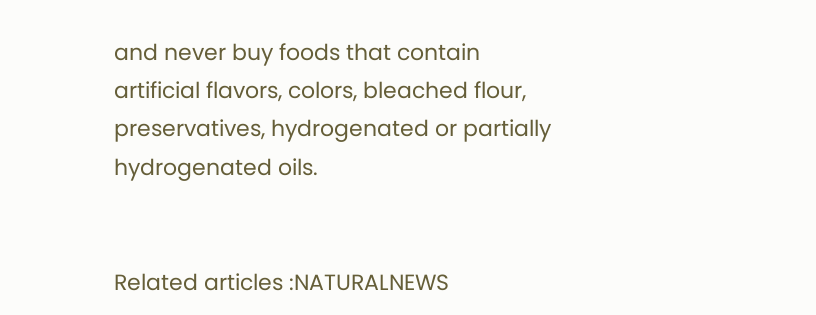and never buy foods that contain artificial flavors, colors, bleached flour, preservatives, hydrogenated or partially hydrogenated oils.


Related articles :NATURALNEWS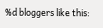%d bloggers like this: